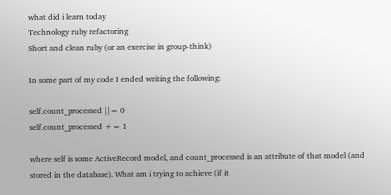what did i learn today
Technology ruby refactoring
Short and clean ruby (or an exercise in group-think)

In some part of my code I ended writing the following:

self.count_processed ||= 0
self.count_processed += 1

where self is some ActiveRecord model, and count_processed is an attribute of that model (and stored in the database). What am i trying to achieve (if it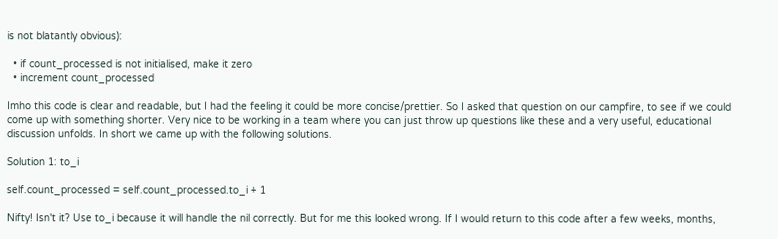is not blatantly obvious):

  • if count_processed is not initialised, make it zero
  • increment count_processed

Imho this code is clear and readable, but I had the feeling it could be more concise/prettier. So I asked that question on our campfire, to see if we could come up with something shorter. Very nice to be working in a team where you can just throw up questions like these and a very useful, educational discussion unfolds. In short we came up with the following solutions.

Solution 1: to_i

self.count_processed = self.count_processed.to_i + 1

Nifty! Isn't it? Use to_i because it will handle the nil correctly. But for me this looked wrong. If I would return to this code after a few weeks, months,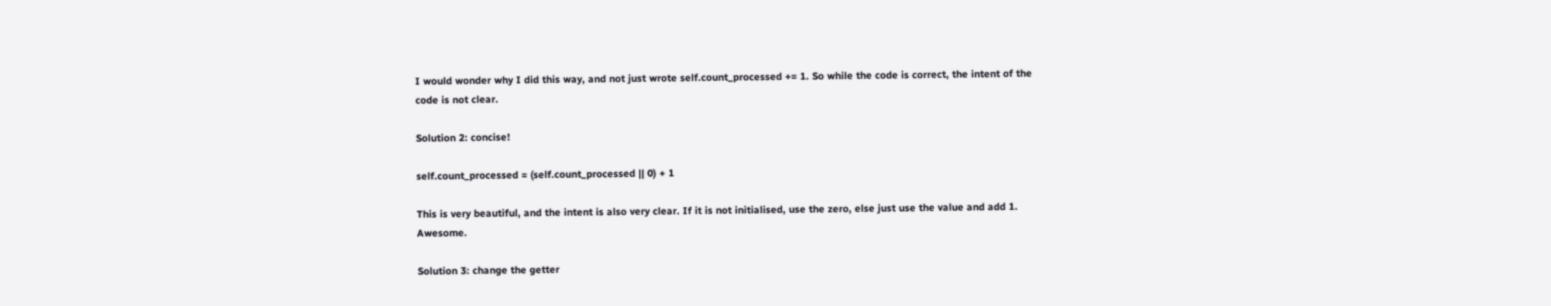I would wonder why I did this way, and not just wrote self.count_processed += 1. So while the code is correct, the intent of the code is not clear.

Solution 2: concise!

self.count_processed = (self.count_processed || 0) + 1

This is very beautiful, and the intent is also very clear. If it is not initialised, use the zero, else just use the value and add 1. Awesome.

Solution 3: change the getter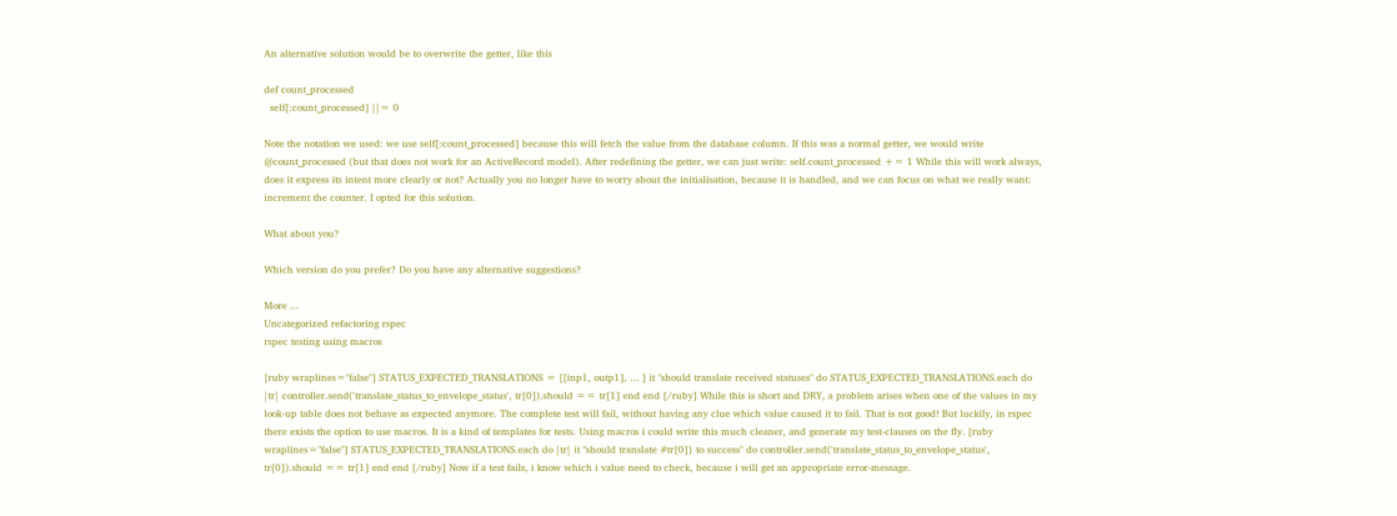An alternative solution would be to overwrite the getter, like this

def count_processed
  self[:count_processed] ||= 0

Note the notation we used: we use self[:count_processed] because this will fetch the value from the database column. If this was a normal getter, we would write @count_processed (but that does not work for an ActiveRecord model). After redefining the getter, we can just write: self.count_processed += 1 While this will work always, does it express its intent more clearly or not? Actually you no longer have to worry about the initialisation, because it is handled, and we can focus on what we really want: increment the counter. I opted for this solution.

What about you?

Which version do you prefer? Do you have any alternative suggestions?

More ...
Uncategorized refactoring rspec
rspec testing using macros

[ruby wraplines="false"] STATUS_EXPECTED_TRANSLATIONS = [[inp1, outp1], ... ] it "should translate received statuses" do STATUS_EXPECTED_TRANSLATIONS.each do |tr| controller.send('translate_status_to_envelope_status', tr[0]).should == tr[1] end end [/ruby] While this is short and DRY, a problem arises when one of the values in my look-up table does not behave as expected anymore. The complete test will fail, without having any clue which value caused it to fail. That is not good! But luckily, in rspec there exists the option to use macros. It is a kind of templates for tests. Using macros i could write this much cleaner, and generate my test-clauses on the fly. [ruby wraplines="false"] STATUS_EXPECTED_TRANSLATIONS.each do |tr| it "should translate #tr[0]} to success" do controller.send('translate_status_to_envelope_status', tr[0]).should == tr[1] end end [/ruby] Now if a test fails, i know which i value need to check, because i will get an appropriate error-message.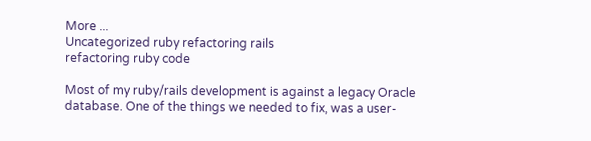More ...
Uncategorized ruby refactoring rails
refactoring ruby code

Most of my ruby/rails development is against a legacy Oracle database. One of the things we needed to fix, was a user-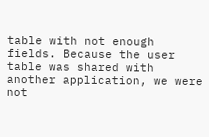table with not enough fields. Because the user table was shared with another application, we were not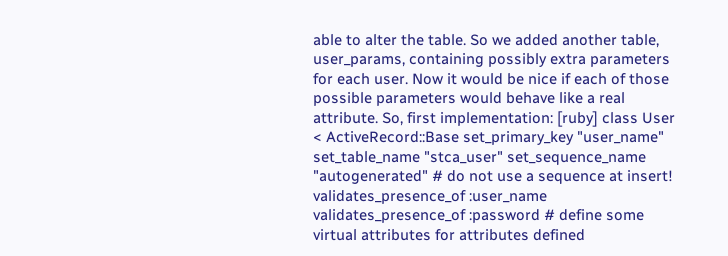able to alter the table. So we added another table, user_params, containing possibly extra parameters for each user. Now it would be nice if each of those possible parameters would behave like a real attribute. So, first implementation: [ruby] class User < ActiveRecord::Base set_primary_key "user_name" set_table_name "stca_user" set_sequence_name "autogenerated" # do not use a sequence at insert! validates_presence_of :user_name validates_presence_of :password # define some virtual attributes for attributes defined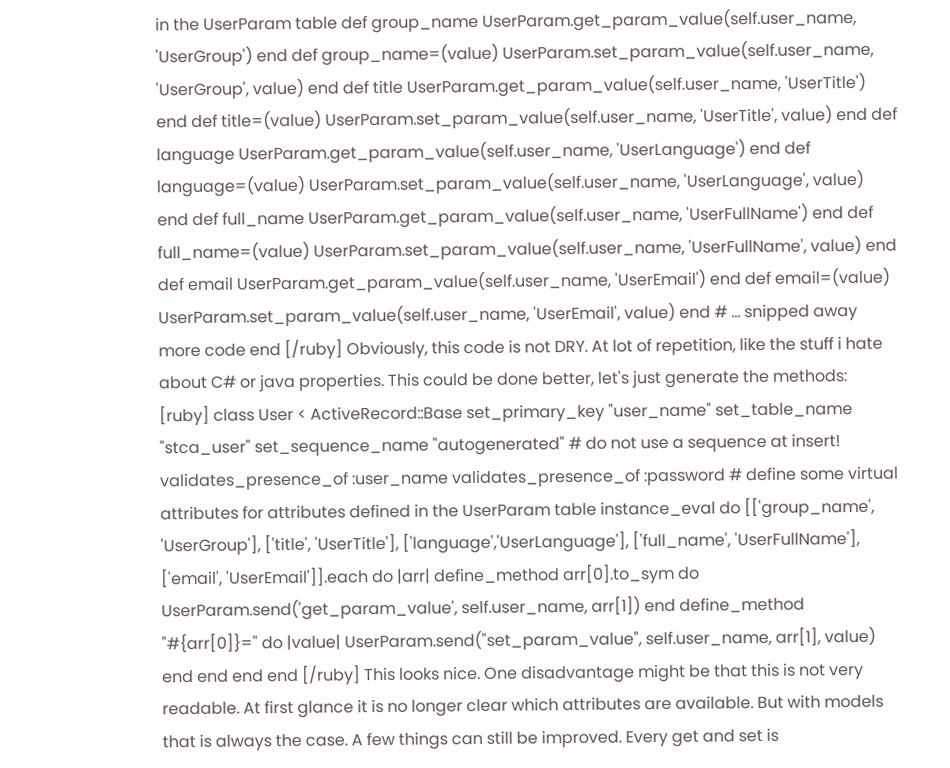in the UserParam table def group_name UserParam.get_param_value(self.user_name, 'UserGroup') end def group_name=(value) UserParam.set_param_value(self.user_name, 'UserGroup', value) end def title UserParam.get_param_value(self.user_name, 'UserTitle') end def title=(value) UserParam.set_param_value(self.user_name, 'UserTitle', value) end def language UserParam.get_param_value(self.user_name, 'UserLanguage') end def language=(value) UserParam.set_param_value(self.user_name, 'UserLanguage', value) end def full_name UserParam.get_param_value(self.user_name, 'UserFullName') end def full_name=(value) UserParam.set_param_value(self.user_name, 'UserFullName', value) end def email UserParam.get_param_value(self.user_name, 'UserEmail') end def email=(value) UserParam.set_param_value(self.user_name, 'UserEmail', value) end # ... snipped away more code end [/ruby] Obviously, this code is not DRY. At lot of repetition, like the stuff i hate about C# or java properties. This could be done better, let's just generate the methods: [ruby] class User < ActiveRecord::Base set_primary_key "user_name" set_table_name "stca_user" set_sequence_name "autogenerated" # do not use a sequence at insert! validates_presence_of :user_name validates_presence_of :password # define some virtual attributes for attributes defined in the UserParam table instance_eval do [['group_name', 'UserGroup'], ['title', 'UserTitle'], ['language','UserLanguage'], ['full_name', 'UserFullName'], ['email', 'UserEmail']].each do |arr| define_method arr[0].to_sym do UserParam.send('get_param_value', self.user_name, arr[1]) end define_method "#{arr[0]}=" do |value| UserParam.send("set_param_value", self.user_name, arr[1], value) end end end end [/ruby] This looks nice. One disadvantage might be that this is not very readable. At first glance it is no longer clear which attributes are available. But with models that is always the case. A few things can still be improved. Every get and set is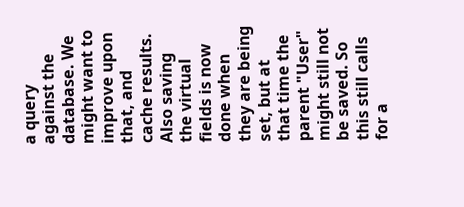a query against the database. We might want to improve upon that, and cache results. Also saving the virtual fields is now done when they are being set, but at that time the parent "User" might still not be saved. So this still calls for a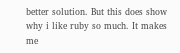better solution. But this does show why i like ruby so much. It makes me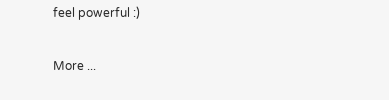feel powerful :)

More ...